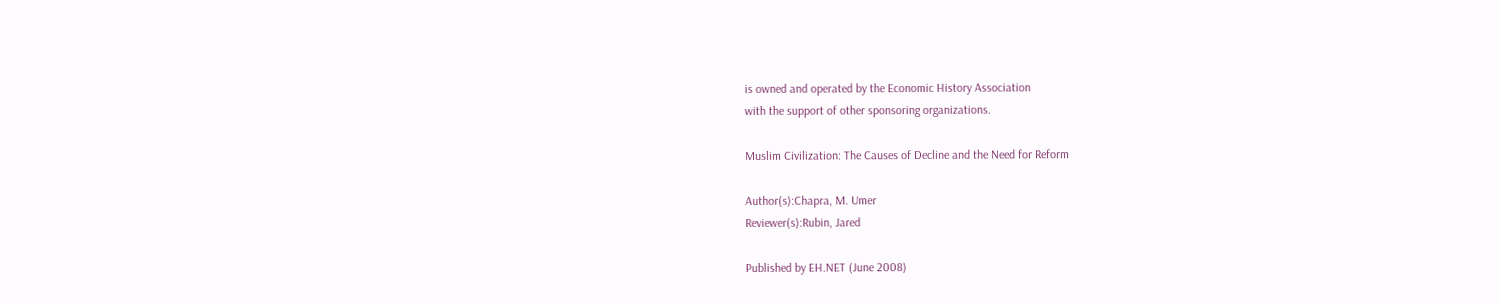is owned and operated by the Economic History Association
with the support of other sponsoring organizations.

Muslim Civilization: The Causes of Decline and the Need for Reform

Author(s):Chapra, M. Umer
Reviewer(s):Rubin, Jared

Published by EH.NET (June 2008)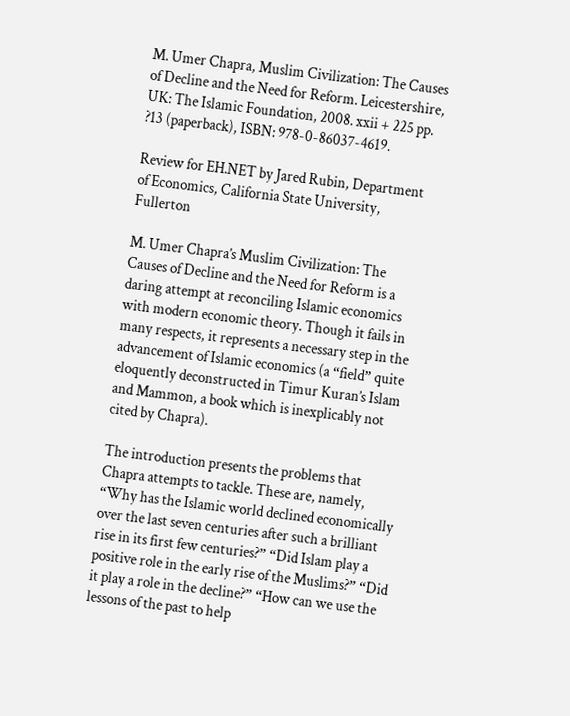M. Umer Chapra, Muslim Civilization: The Causes of Decline and the Need for Reform. Leicestershire, UK: The Islamic Foundation, 2008. xxii + 225 pp. ?13 (paperback), ISBN: 978-0-86037-4619.

Review for EH.NET by Jared Rubin, Department of Economics, California State University, Fullerton

M. Umer Chapra’s Muslim Civilization: The Causes of Decline and the Need for Reform is a daring attempt at reconciling Islamic economics with modern economic theory. Though it fails in many respects, it represents a necessary step in the advancement of Islamic economics (a “field” quite eloquently deconstructed in Timur Kuran’s Islam and Mammon, a book which is inexplicably not cited by Chapra).

The introduction presents the problems that Chapra attempts to tackle. These are, namely, “Why has the Islamic world declined economically over the last seven centuries after such a brilliant rise in its first few centuries?” “Did Islam play a positive role in the early rise of the Muslims?” “Did it play a role in the decline?” “How can we use the lessons of the past to help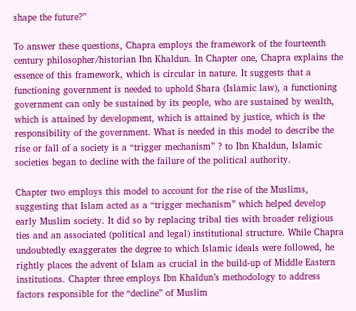shape the future?”

To answer these questions, Chapra employs the framework of the fourteenth century philosopher/historian Ibn Khaldun. In Chapter one, Chapra explains the essence of this framework, which is circular in nature. It suggests that a functioning government is needed to uphold Shara (Islamic law), a functioning government can only be sustained by its people, who are sustained by wealth, which is attained by development, which is attained by justice, which is the responsibility of the government. What is needed in this model to describe the rise or fall of a society is a “trigger mechanism” ? to Ibn Khaldun, Islamic societies began to decline with the failure of the political authority.

Chapter two employs this model to account for the rise of the Muslims, suggesting that Islam acted as a “trigger mechanism” which helped develop early Muslim society. It did so by replacing tribal ties with broader religious ties and an associated (political and legal) institutional structure. While Chapra undoubtedly exaggerates the degree to which Islamic ideals were followed, he rightly places the advent of Islam as crucial in the build-up of Middle Eastern institutions. Chapter three employs Ibn Khaldun’s methodology to address factors responsible for the “decline” of Muslim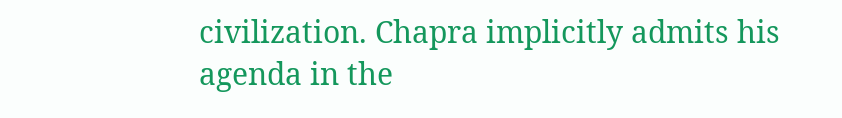civilization. Chapra implicitly admits his agenda in the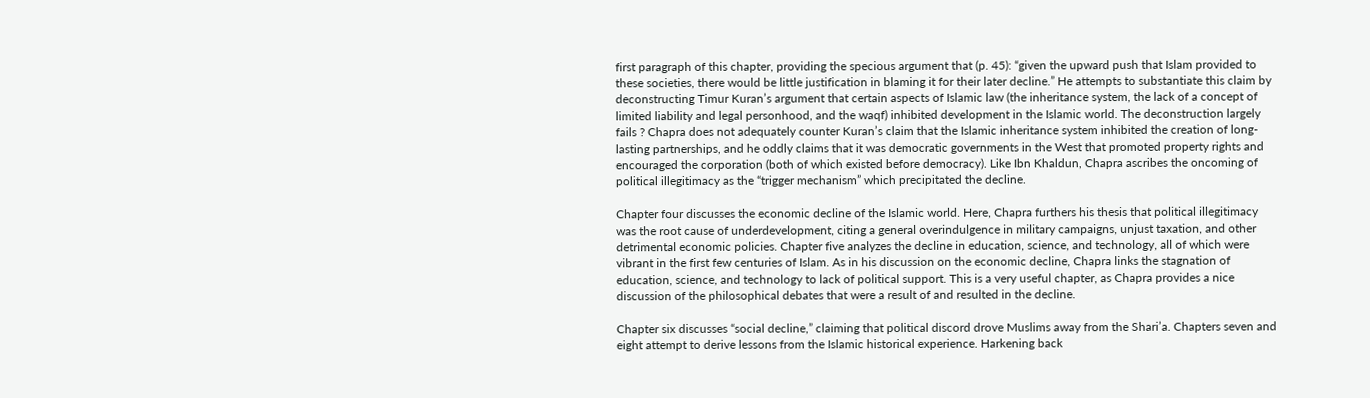first paragraph of this chapter, providing the specious argument that (p. 45): “given the upward push that Islam provided to these societies, there would be little justification in blaming it for their later decline.” He attempts to substantiate this claim by deconstructing Timur Kuran’s argument that certain aspects of Islamic law (the inheritance system, the lack of a concept of limited liability and legal personhood, and the waqf) inhibited development in the Islamic world. The deconstruction largely fails ? Chapra does not adequately counter Kuran’s claim that the Islamic inheritance system inhibited the creation of long-lasting partnerships, and he oddly claims that it was democratic governments in the West that promoted property rights and encouraged the corporation (both of which existed before democracy). Like Ibn Khaldun, Chapra ascribes the oncoming of political illegitimacy as the “trigger mechanism” which precipitated the decline.

Chapter four discusses the economic decline of the Islamic world. Here, Chapra furthers his thesis that political illegitimacy was the root cause of underdevelopment, citing a general overindulgence in military campaigns, unjust taxation, and other detrimental economic policies. Chapter five analyzes the decline in education, science, and technology, all of which were vibrant in the first few centuries of Islam. As in his discussion on the economic decline, Chapra links the stagnation of education, science, and technology to lack of political support. This is a very useful chapter, as Chapra provides a nice discussion of the philosophical debates that were a result of and resulted in the decline.

Chapter six discusses “social decline,” claiming that political discord drove Muslims away from the Shari’a. Chapters seven and eight attempt to derive lessons from the Islamic historical experience. Harkening back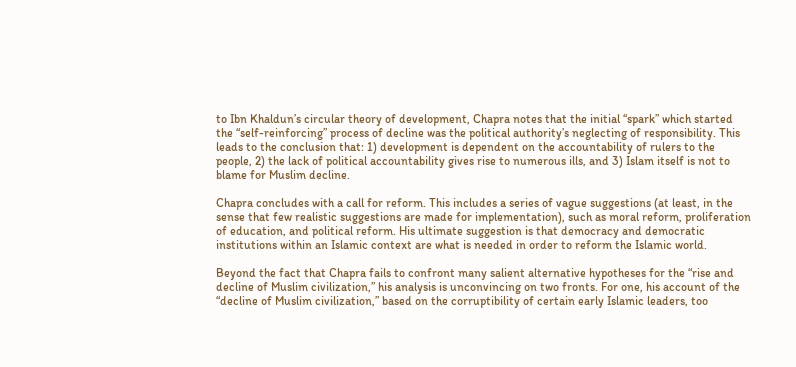to Ibn Khaldun’s circular theory of development, Chapra notes that the initial “spark” which started the “self-reinforcing” process of decline was the political authority’s neglecting of responsibility. This leads to the conclusion that: 1) development is dependent on the accountability of rulers to the people, 2) the lack of political accountability gives rise to numerous ills, and 3) Islam itself is not to blame for Muslim decline.

Chapra concludes with a call for reform. This includes a series of vague suggestions (at least, in the sense that few realistic suggestions are made for implementation), such as moral reform, proliferation of education, and political reform. His ultimate suggestion is that democracy and democratic institutions within an Islamic context are what is needed in order to reform the Islamic world.

Beyond the fact that Chapra fails to confront many salient alternative hypotheses for the “rise and decline of Muslim civilization,” his analysis is unconvincing on two fronts. For one, his account of the “decline of Muslim civilization,” based on the corruptibility of certain early Islamic leaders, too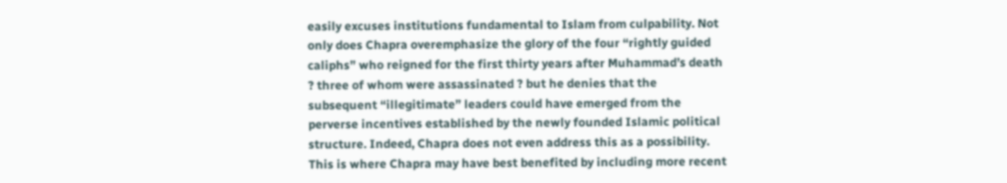easily excuses institutions fundamental to Islam from culpability. Not only does Chapra overemphasize the glory of the four “rightly guided caliphs” who reigned for the first thirty years after Muhammad’s death ? three of whom were assassinated ? but he denies that the subsequent “illegitimate” leaders could have emerged from the perverse incentives established by the newly founded Islamic political structure. Indeed, Chapra does not even address this as a possibility. This is where Chapra may have best benefited by including more recent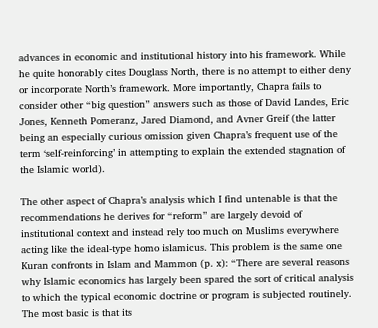advances in economic and institutional history into his framework. While he quite honorably cites Douglass North, there is no attempt to either deny or incorporate North’s framework. More importantly, Chapra fails to consider other “big question” answers such as those of David Landes, Eric Jones, Kenneth Pomeranz, Jared Diamond, and Avner Greif (the latter being an especially curious omission given Chapra’s frequent use of the term ‘self-reinforcing’ in attempting to explain the extended stagnation of the Islamic world).

The other aspect of Chapra’s analysis which I find untenable is that the recommendations he derives for “reform” are largely devoid of institutional context and instead rely too much on Muslims everywhere acting like the ideal-type homo islamicus. This problem is the same one Kuran confronts in Islam and Mammon (p. x): “There are several reasons why Islamic economics has largely been spared the sort of critical analysis to which the typical economic doctrine or program is subjected routinely. The most basic is that its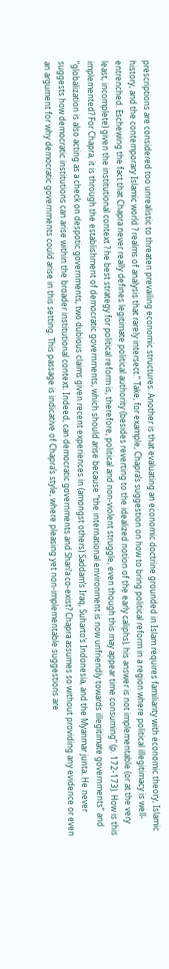prescriptions are considered too unrealistic to threaten prevailing economic structures. Another is that evaluating an economic doctrine grounded in Islam requires familiarity with economic theory, Islamic history, and the contemporary Islamic world ? realms of analysis that rarely intersect.” Take, for example, Chapra’s suggestion on how to bring political reform in a region where political illegitimacy is well-entrenched. Eschewing the fact that Chapra never really defines legitimate political authority (besides reverting to the idealized notion of the early caliphs), his answer is not implementable (or at the very least, incomplete) given the institutional context ? he best strategy for political reform is, therefore, political and non-violent struggle, even though this may appear time consuming” (p. 172-173). How is this implemented? For Chapra, it is through the establishment of democratic governments, which should arise because “the international environment is now unfriendly towards illegitimate governments” and “globalization is also acting as a check on despotic governments, two dubious claims given recent experiences in (amongst others) Saddam’s Iraq, Suharto’s Indonesia, and the Myanmar junta. He never suggests how democratic institutions can arise within the broader institutional context. Indeed, can democratic governments and Shari’a co-exist? Chapra assumes so without providing any evidence or even an argument for why democratic governments could arise in this setting. This passage is indicative of Chapra’s style, where pleasing yet non-implementable suggestions are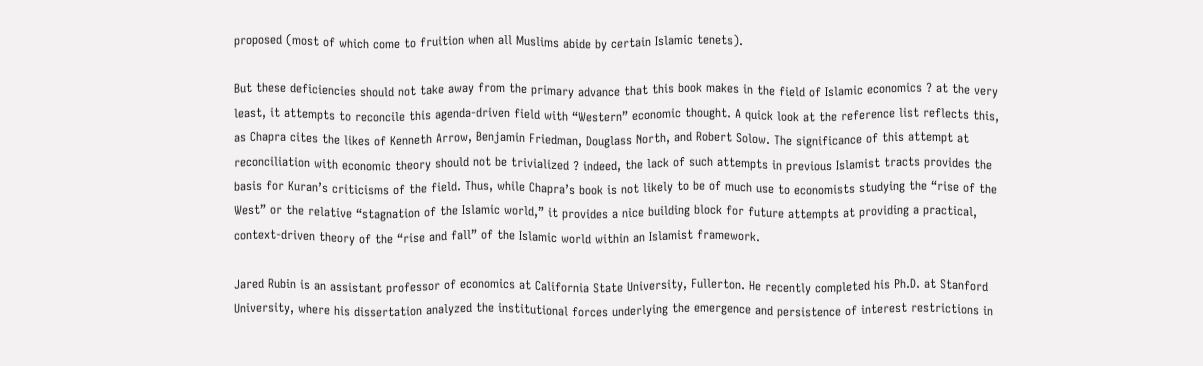proposed (most of which come to fruition when all Muslims abide by certain Islamic tenets).

But these deficiencies should not take away from the primary advance that this book makes in the field of Islamic economics ? at the very least, it attempts to reconcile this agenda-driven field with “Western” economic thought. A quick look at the reference list reflects this, as Chapra cites the likes of Kenneth Arrow, Benjamin Friedman, Douglass North, and Robert Solow. The significance of this attempt at reconciliation with economic theory should not be trivialized ? indeed, the lack of such attempts in previous Islamist tracts provides the basis for Kuran’s criticisms of the field. Thus, while Chapra’s book is not likely to be of much use to economists studying the “rise of the West” or the relative “stagnation of the Islamic world,” it provides a nice building block for future attempts at providing a practical, context-driven theory of the “rise and fall” of the Islamic world within an Islamist framework.

Jared Rubin is an assistant professor of economics at California State University, Fullerton. He recently completed his Ph.D. at Stanford University, where his dissertation analyzed the institutional forces underlying the emergence and persistence of interest restrictions in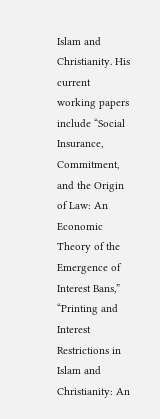Islam and Christianity. His current working papers include “Social Insurance, Commitment, and the Origin of Law: An Economic Theory of the Emergence of Interest Bans,” “Printing and Interest Restrictions in Islam and Christianity: An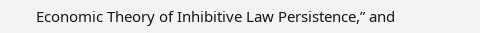Economic Theory of Inhibitive Law Persistence,” and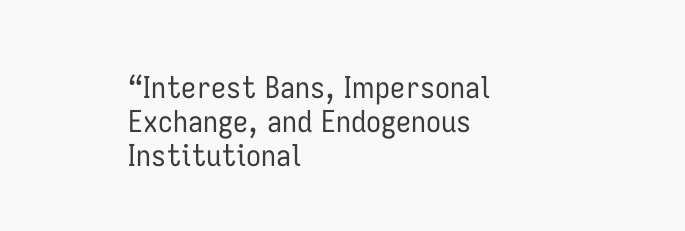“Interest Bans, Impersonal Exchange, and Endogenous Institutional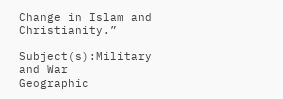Change in Islam and Christianity.”

Subject(s):Military and War
Geographic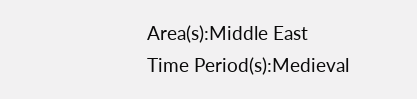Area(s):Middle East
Time Period(s):Medieval